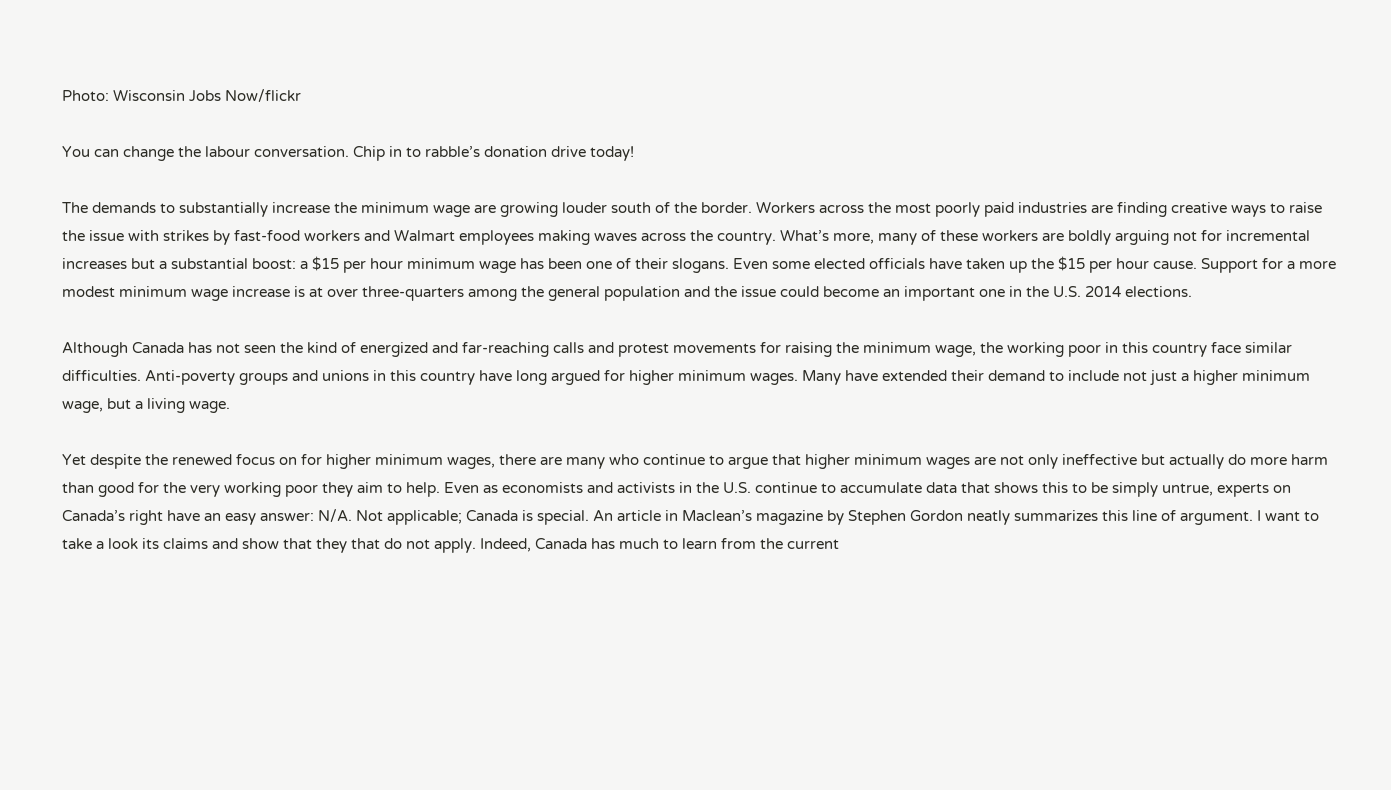Photo: Wisconsin Jobs Now/flickr

You can change the labour conversation. Chip in to rabble’s donation drive today!

The demands to substantially increase the minimum wage are growing louder south of the border. Workers across the most poorly paid industries are finding creative ways to raise the issue with strikes by fast-food workers and Walmart employees making waves across the country. What’s more, many of these workers are boldly arguing not for incremental increases but a substantial boost: a $15 per hour minimum wage has been one of their slogans. Even some elected officials have taken up the $15 per hour cause. Support for a more modest minimum wage increase is at over three-quarters among the general population and the issue could become an important one in the U.S. 2014 elections.

Although Canada has not seen the kind of energized and far-reaching calls and protest movements for raising the minimum wage, the working poor in this country face similar difficulties. Anti-poverty groups and unions in this country have long argued for higher minimum wages. Many have extended their demand to include not just a higher minimum wage, but a living wage.

Yet despite the renewed focus on for higher minimum wages, there are many who continue to argue that higher minimum wages are not only ineffective but actually do more harm than good for the very working poor they aim to help. Even as economists and activists in the U.S. continue to accumulate data that shows this to be simply untrue, experts on Canada’s right have an easy answer: N/A. Not applicable; Canada is special. An article in Maclean’s magazine by Stephen Gordon neatly summarizes this line of argument. I want to take a look its claims and show that they that do not apply. Indeed, Canada has much to learn from the current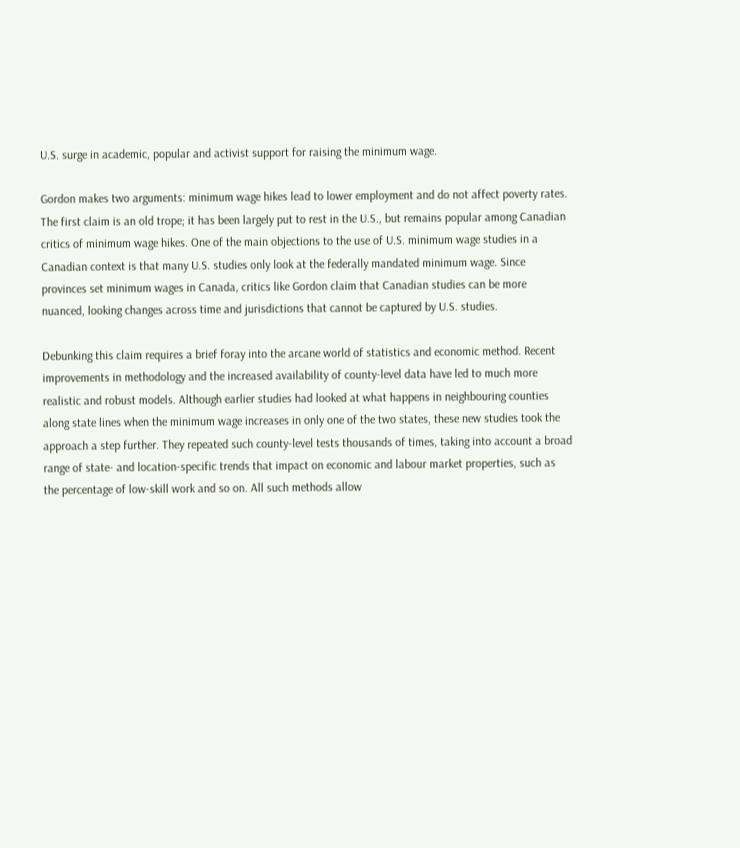U.S. surge in academic, popular and activist support for raising the minimum wage.

Gordon makes two arguments: minimum wage hikes lead to lower employment and do not affect poverty rates. The first claim is an old trope; it has been largely put to rest in the U.S., but remains popular among Canadian critics of minimum wage hikes. One of the main objections to the use of U.S. minimum wage studies in a Canadian context is that many U.S. studies only look at the federally mandated minimum wage. Since provinces set minimum wages in Canada, critics like Gordon claim that Canadian studies can be more nuanced, looking changes across time and jurisdictions that cannot be captured by U.S. studies.

Debunking this claim requires a brief foray into the arcane world of statistics and economic method. Recent improvements in methodology and the increased availability of county-level data have led to much more realistic and robust models. Although earlier studies had looked at what happens in neighbouring counties along state lines when the minimum wage increases in only one of the two states, these new studies took the approach a step further. They repeated such county-level tests thousands of times, taking into account a broad range of state- and location-specific trends that impact on economic and labour market properties, such as the percentage of low-skill work and so on. All such methods allow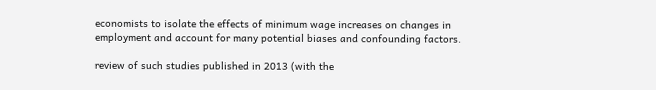economists to isolate the effects of minimum wage increases on changes in employment and account for many potential biases and confounding factors.

review of such studies published in 2013 (with the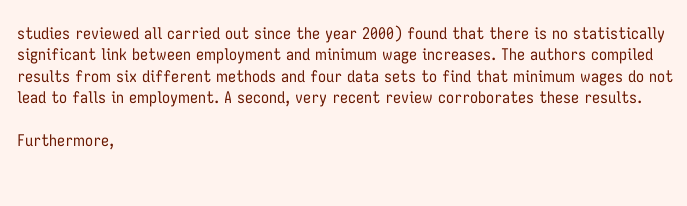studies reviewed all carried out since the year 2000) found that there is no statistically significant link between employment and minimum wage increases. The authors compiled results from six different methods and four data sets to find that minimum wages do not lead to falls in employment. A second, very recent review corroborates these results.

Furthermore,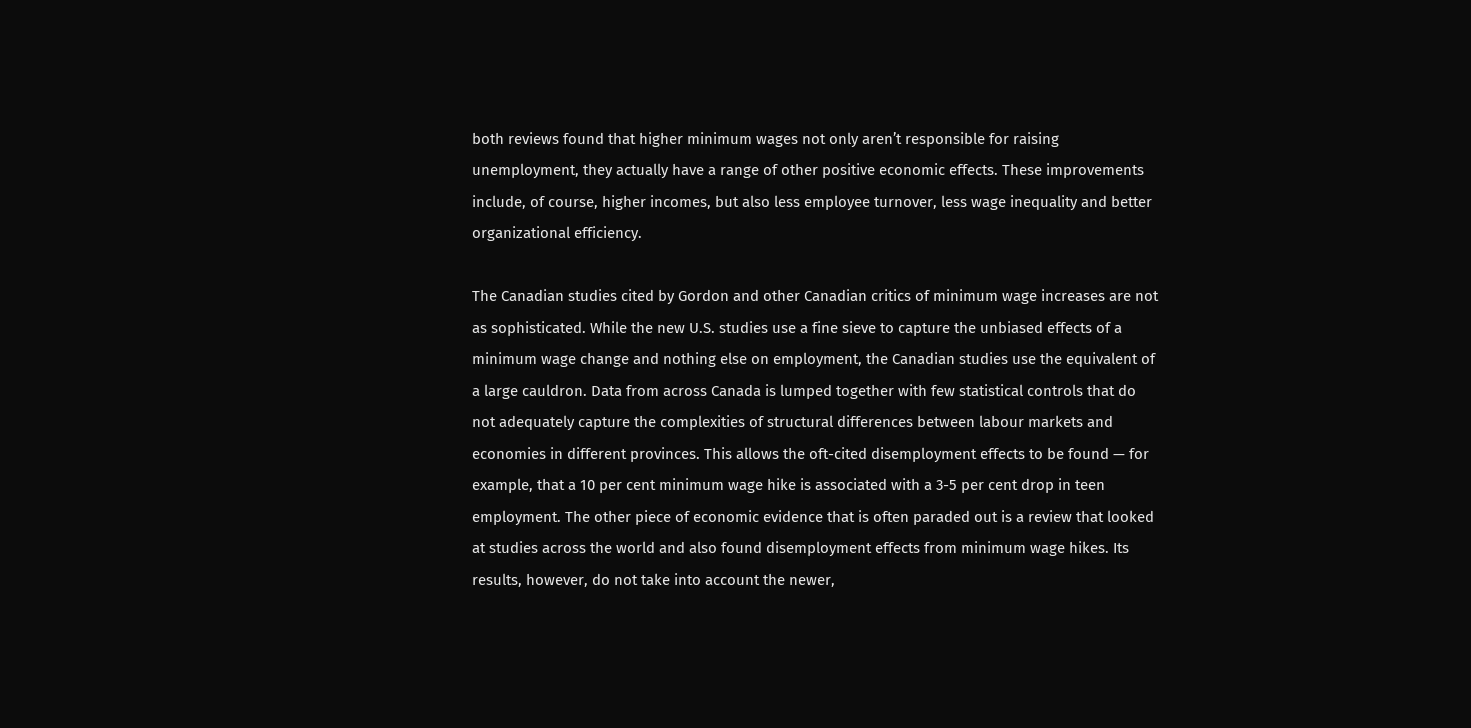both reviews found that higher minimum wages not only aren’t responsible for raising unemployment, they actually have a range of other positive economic effects. These improvements include, of course, higher incomes, but also less employee turnover, less wage inequality and better organizational efficiency.

The Canadian studies cited by Gordon and other Canadian critics of minimum wage increases are not as sophisticated. While the new U.S. studies use a fine sieve to capture the unbiased effects of a minimum wage change and nothing else on employment, the Canadian studies use the equivalent of a large cauldron. Data from across Canada is lumped together with few statistical controls that do not adequately capture the complexities of structural differences between labour markets and economies in different provinces. This allows the oft-cited disemployment effects to be found — for example, that a 10 per cent minimum wage hike is associated with a 3-5 per cent drop in teen employment. The other piece of economic evidence that is often paraded out is a review that looked at studies across the world and also found disemployment effects from minimum wage hikes. Its results, however, do not take into account the newer,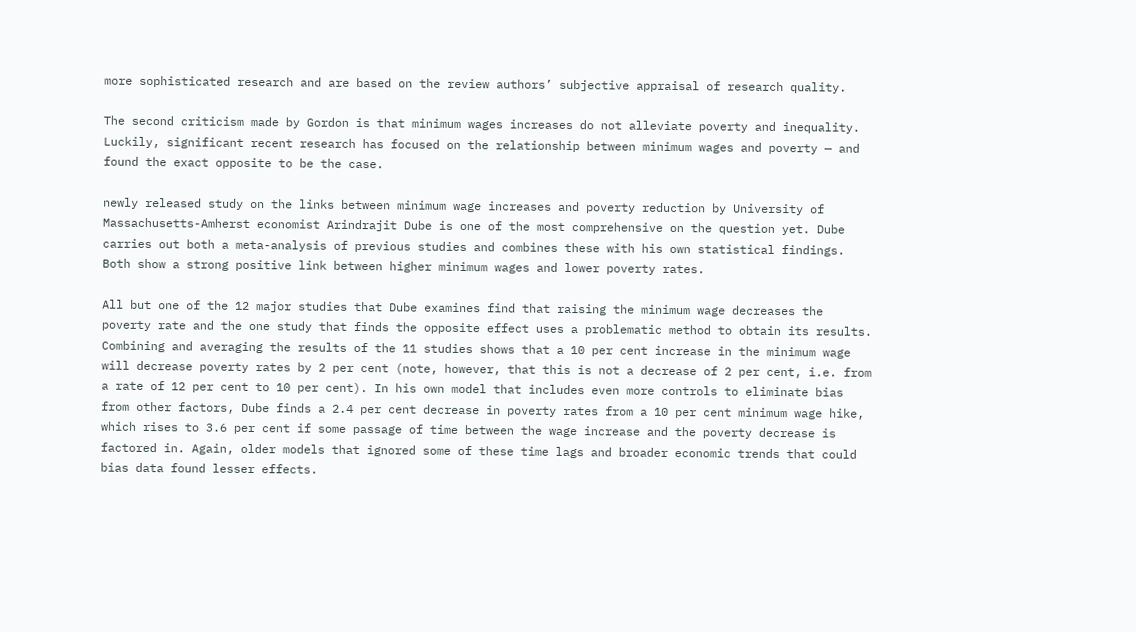more sophisticated research and are based on the review authors’ subjective appraisal of research quality.

The second criticism made by Gordon is that minimum wages increases do not alleviate poverty and inequality. Luckily, significant recent research has focused on the relationship between minimum wages and poverty — and found the exact opposite to be the case.

newly released study on the links between minimum wage increases and poverty reduction by University of Massachusetts-Amherst economist Arindrajit Dube is one of the most comprehensive on the question yet. Dube carries out both a meta-analysis of previous studies and combines these with his own statistical findings. Both show a strong positive link between higher minimum wages and lower poverty rates.

All but one of the 12 major studies that Dube examines find that raising the minimum wage decreases the poverty rate and the one study that finds the opposite effect uses a problematic method to obtain its results. Combining and averaging the results of the 11 studies shows that a 10 per cent increase in the minimum wage will decrease poverty rates by 2 per cent (note, however, that this is not a decrease of 2 per cent, i.e. from a rate of 12 per cent to 10 per cent). In his own model that includes even more controls to eliminate bias from other factors, Dube finds a 2.4 per cent decrease in poverty rates from a 10 per cent minimum wage hike, which rises to 3.6 per cent if some passage of time between the wage increase and the poverty decrease is factored in. Again, older models that ignored some of these time lags and broader economic trends that could bias data found lesser effects.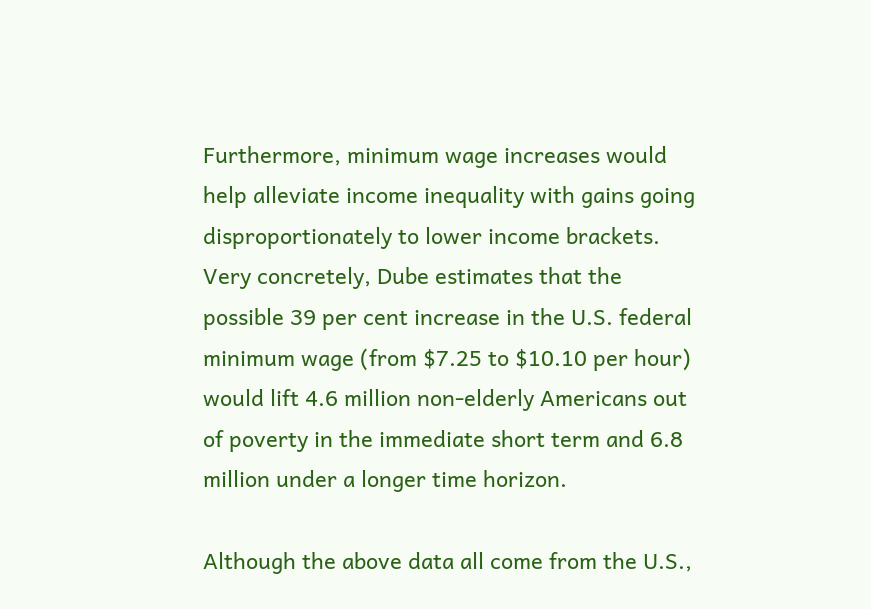Furthermore, minimum wage increases would help alleviate income inequality with gains going disproportionately to lower income brackets. Very concretely, Dube estimates that the possible 39 per cent increase in the U.S. federal minimum wage (from $7.25 to $10.10 per hour) would lift 4.6 million non-elderly Americans out of poverty in the immediate short term and 6.8 million under a longer time horizon.

Although the above data all come from the U.S.,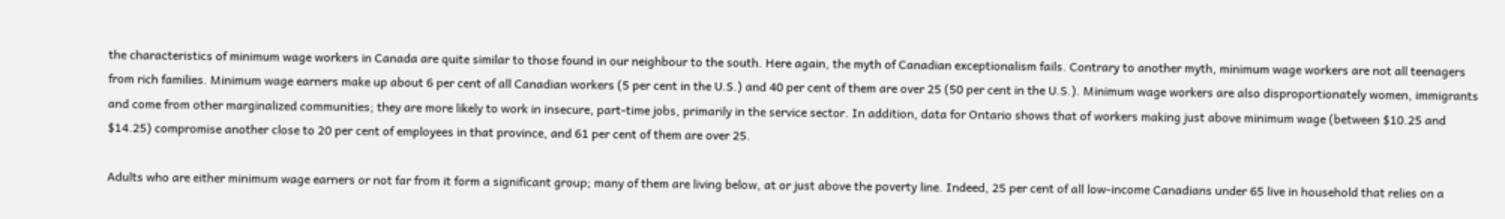the characteristics of minimum wage workers in Canada are quite similar to those found in our neighbour to the south. Here again, the myth of Canadian exceptionalism fails. Contrary to another myth, minimum wage workers are not all teenagers from rich families. Minimum wage earners make up about 6 per cent of all Canadian workers (5 per cent in the U.S.) and 40 per cent of them are over 25 (50 per cent in the U.S.). Minimum wage workers are also disproportionately women, immigrants and come from other marginalized communities; they are more likely to work in insecure, part-time jobs, primarily in the service sector. In addition, data for Ontario shows that of workers making just above minimum wage (between $10.25 and $14.25) compromise another close to 20 per cent of employees in that province, and 61 per cent of them are over 25.

Adults who are either minimum wage earners or not far from it form a significant group; many of them are living below, at or just above the poverty line. Indeed, 25 per cent of all low-income Canadians under 65 live in household that relies on a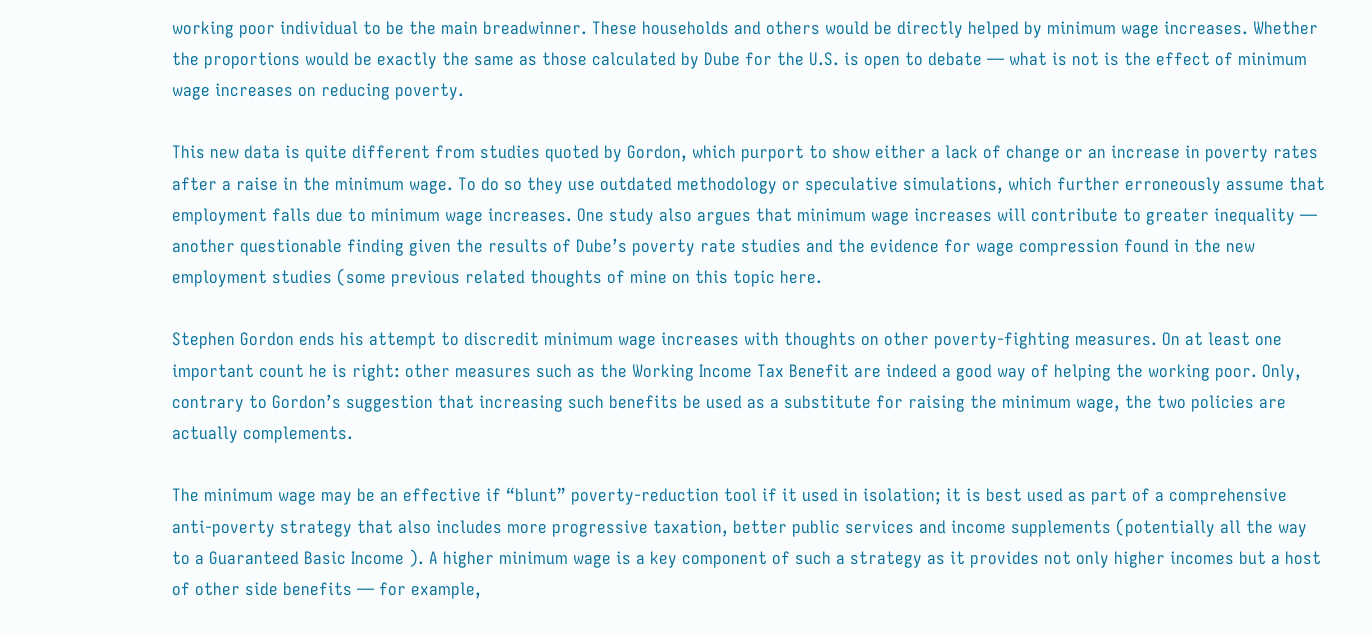working poor individual to be the main breadwinner. These households and others would be directly helped by minimum wage increases. Whether the proportions would be exactly the same as those calculated by Dube for the U.S. is open to debate — what is not is the effect of minimum wage increases on reducing poverty.

This new data is quite different from studies quoted by Gordon, which purport to show either a lack of change or an increase in poverty rates after a raise in the minimum wage. To do so they use outdated methodology or speculative simulations, which further erroneously assume that employment falls due to minimum wage increases. One study also argues that minimum wage increases will contribute to greater inequality — another questionable finding given the results of Dube’s poverty rate studies and the evidence for wage compression found in the new employment studies (some previous related thoughts of mine on this topic here.

Stephen Gordon ends his attempt to discredit minimum wage increases with thoughts on other poverty-fighting measures. On at least one important count he is right: other measures such as the Working Income Tax Benefit are indeed a good way of helping the working poor. Only, contrary to Gordon’s suggestion that increasing such benefits be used as a substitute for raising the minimum wage, the two policies are actually complements.

The minimum wage may be an effective if “blunt” poverty-reduction tool if it used in isolation; it is best used as part of a comprehensive anti-poverty strategy that also includes more progressive taxation, better public services and income supplements (potentially all the way to a Guaranteed Basic Income ). A higher minimum wage is a key component of such a strategy as it provides not only higher incomes but a host of other side benefits — for example,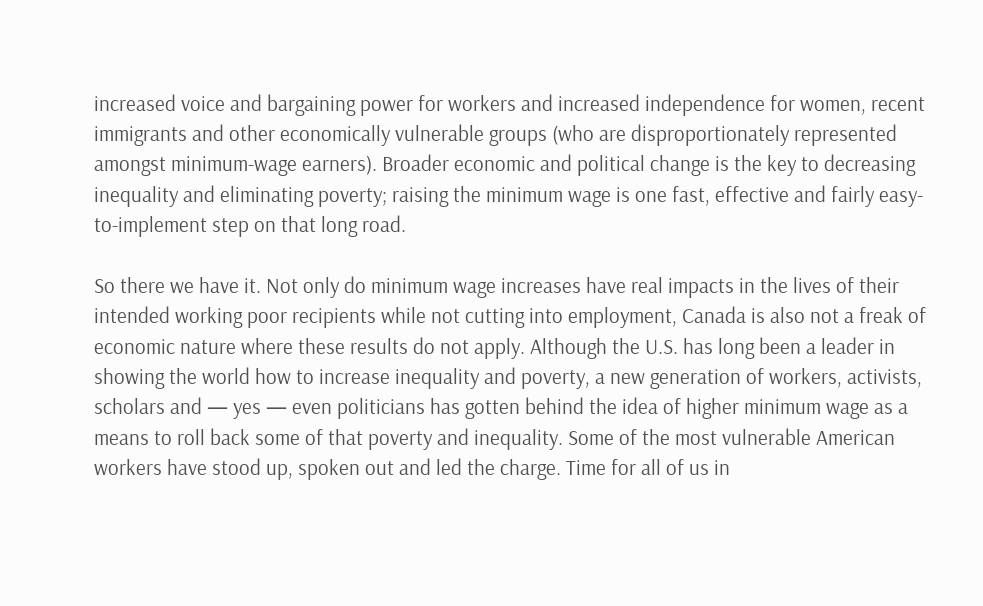increased voice and bargaining power for workers and increased independence for women, recent immigrants and other economically vulnerable groups (who are disproportionately represented amongst minimum-wage earners). Broader economic and political change is the key to decreasing inequality and eliminating poverty; raising the minimum wage is one fast, effective and fairly easy-to-implement step on that long road.

So there we have it. Not only do minimum wage increases have real impacts in the lives of their intended working poor recipients while not cutting into employment, Canada is also not a freak of economic nature where these results do not apply. Although the U.S. has long been a leader in showing the world how to increase inequality and poverty, a new generation of workers, activists, scholars and — yes — even politicians has gotten behind the idea of higher minimum wage as a means to roll back some of that poverty and inequality. Some of the most vulnerable American workers have stood up, spoken out and led the charge. Time for all of us in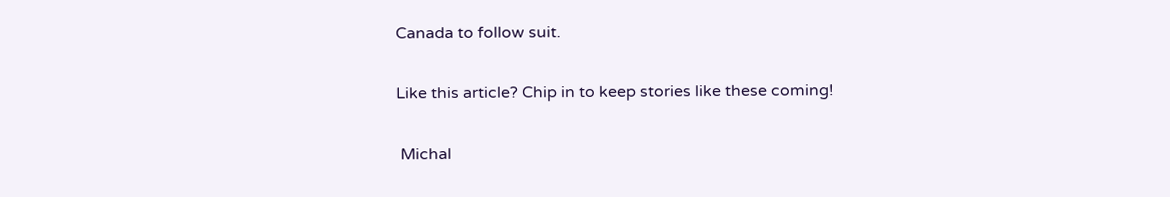Canada to follow suit.

Like this article? Chip in to keep stories like these coming!

 Michal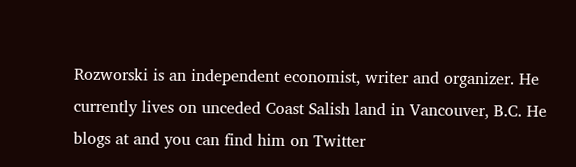Rozworski is an independent economist, writer and organizer. He currently lives on unceded Coast Salish land in Vancouver, B.C. He blogs at and you can find him on Twitter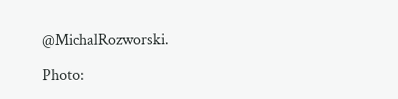@MichalRozworski.

Photo: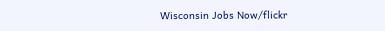Wisconsin Jobs Now/flickr